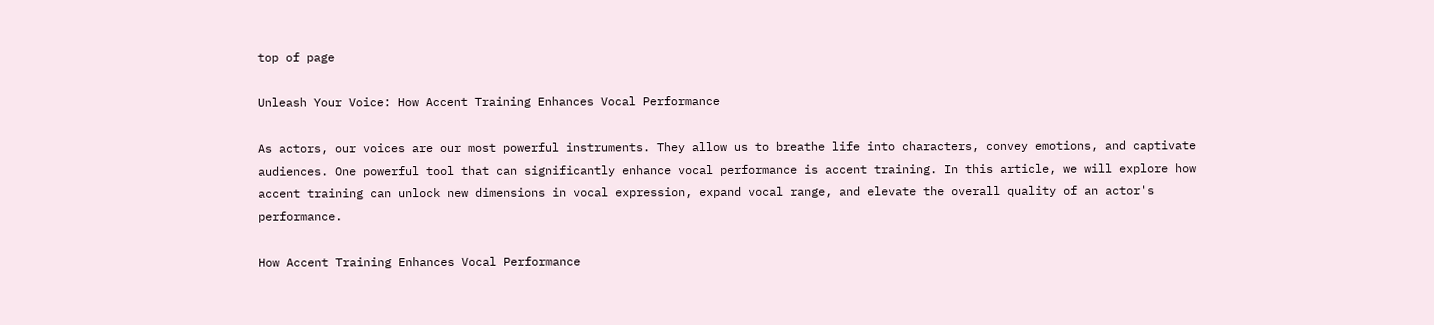top of page

Unleash Your Voice: How Accent Training Enhances Vocal Performance

As actors, our voices are our most powerful instruments. They allow us to breathe life into characters, convey emotions, and captivate audiences. One powerful tool that can significantly enhance vocal performance is accent training. In this article, we will explore how accent training can unlock new dimensions in vocal expression, expand vocal range, and elevate the overall quality of an actor's performance.

How Accent Training Enhances Vocal Performance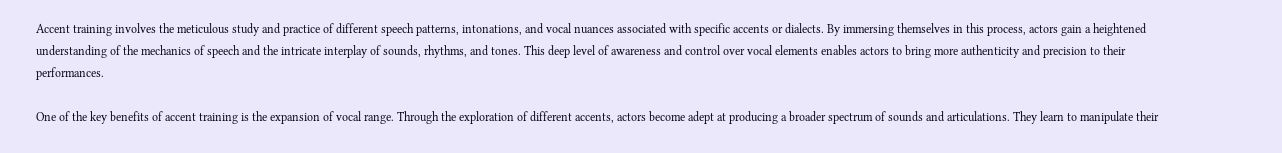Accent training involves the meticulous study and practice of different speech patterns, intonations, and vocal nuances associated with specific accents or dialects. By immersing themselves in this process, actors gain a heightened understanding of the mechanics of speech and the intricate interplay of sounds, rhythms, and tones. This deep level of awareness and control over vocal elements enables actors to bring more authenticity and precision to their performances.

One of the key benefits of accent training is the expansion of vocal range. Through the exploration of different accents, actors become adept at producing a broader spectrum of sounds and articulations. They learn to manipulate their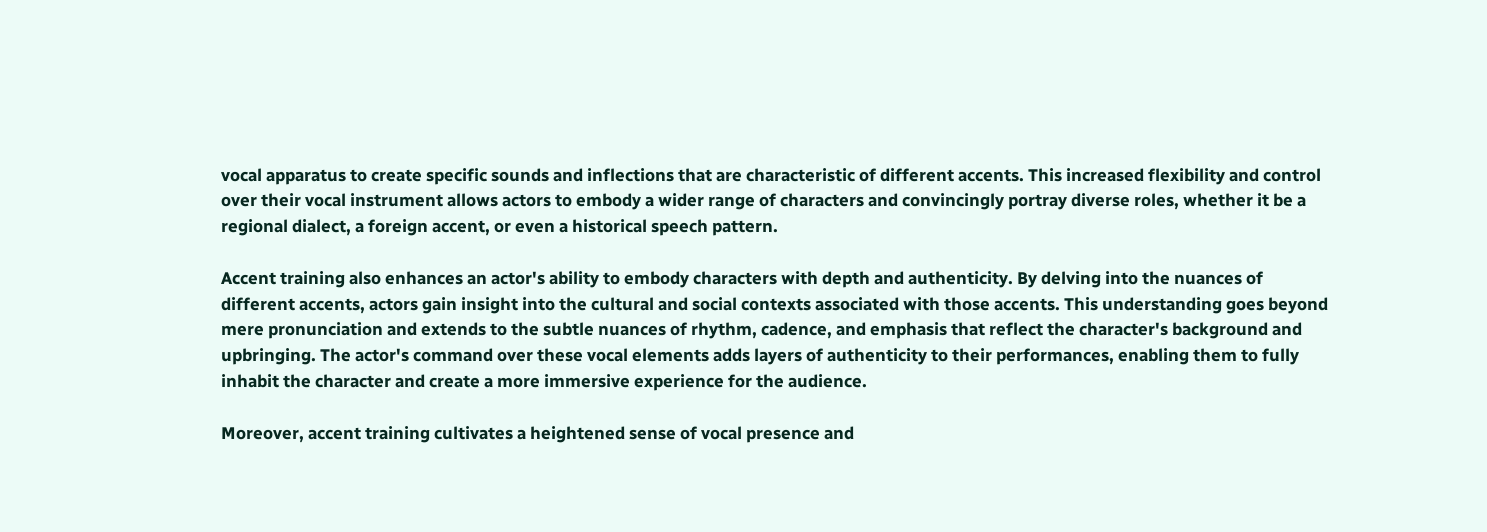vocal apparatus to create specific sounds and inflections that are characteristic of different accents. This increased flexibility and control over their vocal instrument allows actors to embody a wider range of characters and convincingly portray diverse roles, whether it be a regional dialect, a foreign accent, or even a historical speech pattern.

Accent training also enhances an actor's ability to embody characters with depth and authenticity. By delving into the nuances of different accents, actors gain insight into the cultural and social contexts associated with those accents. This understanding goes beyond mere pronunciation and extends to the subtle nuances of rhythm, cadence, and emphasis that reflect the character's background and upbringing. The actor's command over these vocal elements adds layers of authenticity to their performances, enabling them to fully inhabit the character and create a more immersive experience for the audience.

Moreover, accent training cultivates a heightened sense of vocal presence and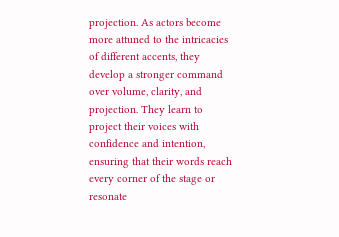projection. As actors become more attuned to the intricacies of different accents, they develop a stronger command over volume, clarity, and projection. They learn to project their voices with confidence and intention, ensuring that their words reach every corner of the stage or resonate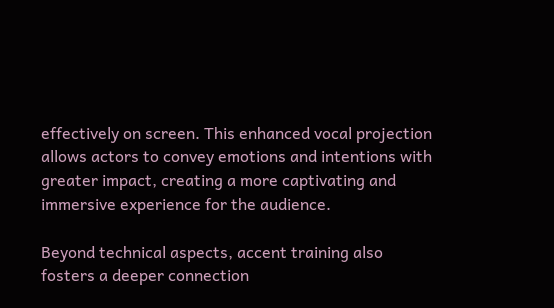effectively on screen. This enhanced vocal projection allows actors to convey emotions and intentions with greater impact, creating a more captivating and immersive experience for the audience.

Beyond technical aspects, accent training also fosters a deeper connection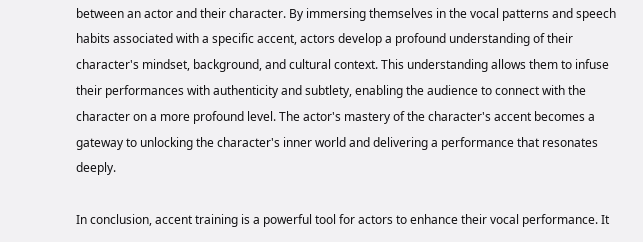between an actor and their character. By immersing themselves in the vocal patterns and speech habits associated with a specific accent, actors develop a profound understanding of their character's mindset, background, and cultural context. This understanding allows them to infuse their performances with authenticity and subtlety, enabling the audience to connect with the character on a more profound level. The actor's mastery of the character's accent becomes a gateway to unlocking the character's inner world and delivering a performance that resonates deeply.

In conclusion, accent training is a powerful tool for actors to enhance their vocal performance. It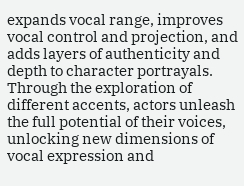expands vocal range, improves vocal control and projection, and adds layers of authenticity and depth to character portrayals. Through the exploration of different accents, actors unleash the full potential of their voices, unlocking new dimensions of vocal expression and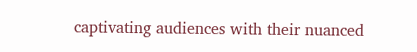captivating audiences with their nuanced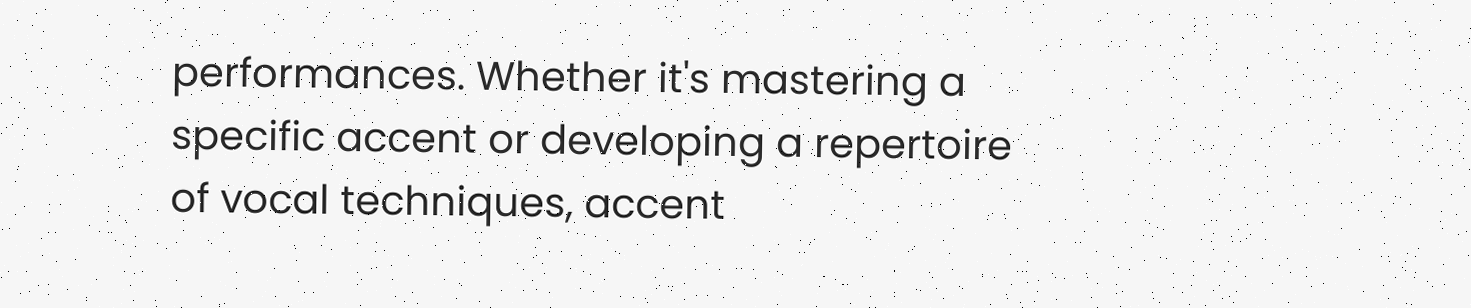performances. Whether it's mastering a specific accent or developing a repertoire of vocal techniques, accent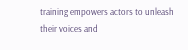training empowers actors to unleash their voices and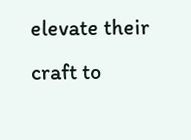elevate their craft to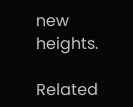new heights.

Related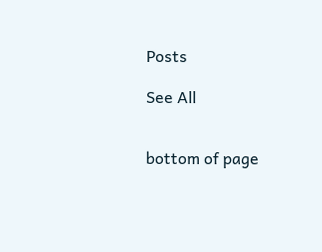Posts

See All


bottom of page